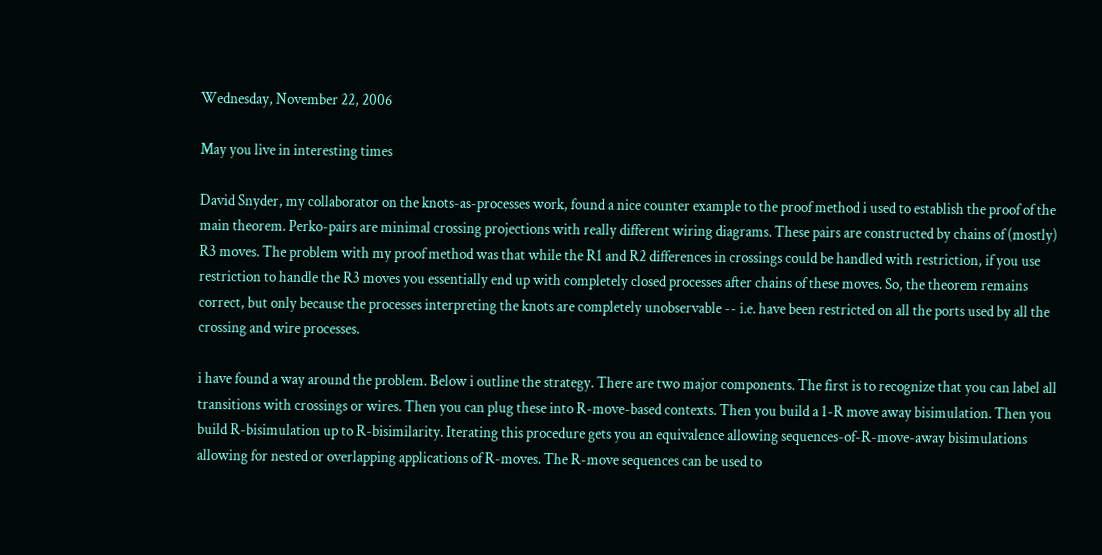Wednesday, November 22, 2006

May you live in interesting times

David Snyder, my collaborator on the knots-as-processes work, found a nice counter example to the proof method i used to establish the proof of the main theorem. Perko-pairs are minimal crossing projections with really different wiring diagrams. These pairs are constructed by chains of (mostly) R3 moves. The problem with my proof method was that while the R1 and R2 differences in crossings could be handled with restriction, if you use restriction to handle the R3 moves you essentially end up with completely closed processes after chains of these moves. So, the theorem remains correct, but only because the processes interpreting the knots are completely unobservable -- i.e. have been restricted on all the ports used by all the crossing and wire processes.

i have found a way around the problem. Below i outline the strategy. There are two major components. The first is to recognize that you can label all transitions with crossings or wires. Then you can plug these into R-move-based contexts. Then you build a 1-R move away bisimulation. Then you build R-bisimulation up to R-bisimilarity. Iterating this procedure gets you an equivalence allowing sequences-of-R-move-away bisimulations allowing for nested or overlapping applications of R-moves. The R-move sequences can be used to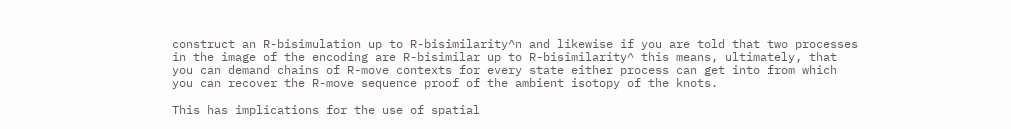construct an R-bisimulation up to R-bisimilarity^n and likewise if you are told that two processes in the image of the encoding are R-bisimilar up to R-bisimilarity^ this means, ultimately, that you can demand chains of R-move contexts for every state either process can get into from which you can recover the R-move sequence proof of the ambient isotopy of the knots.

This has implications for the use of spatial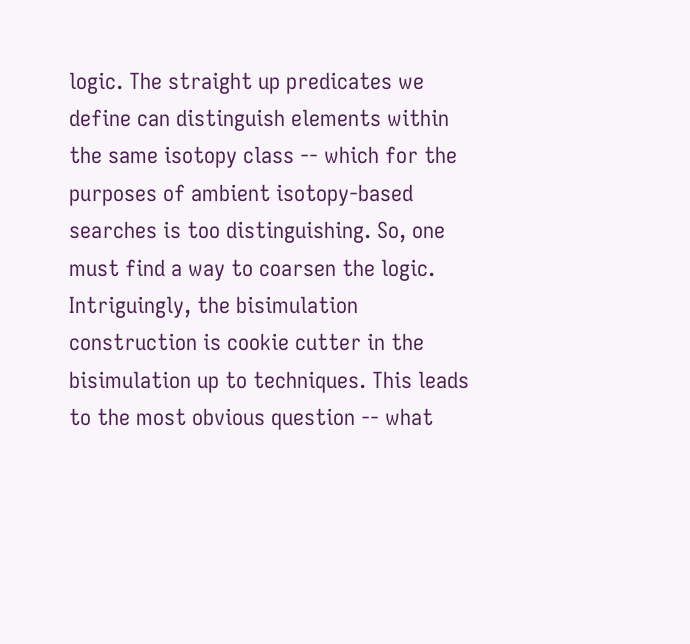logic. The straight up predicates we define can distinguish elements within the same isotopy class -- which for the purposes of ambient isotopy-based searches is too distinguishing. So, one must find a way to coarsen the logic. Intriguingly, the bisimulation construction is cookie cutter in the bisimulation up to techniques. This leads to the most obvious question -- what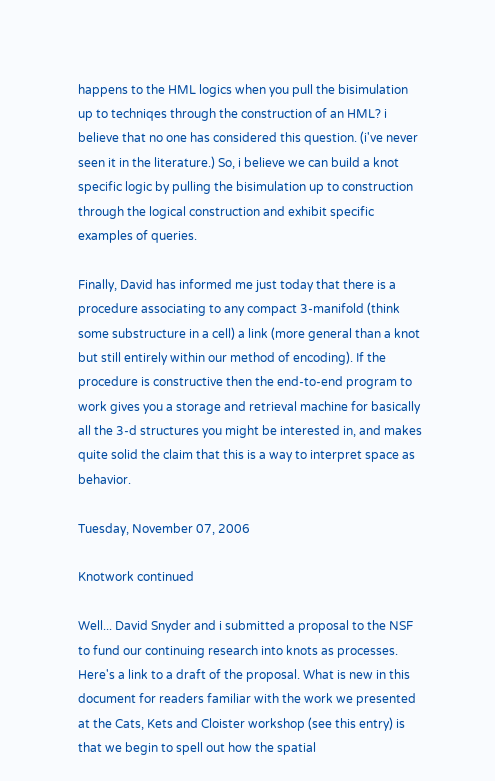happens to the HML logics when you pull the bisimulation up to techniqes through the construction of an HML? i believe that no one has considered this question. (i've never seen it in the literature.) So, i believe we can build a knot specific logic by pulling the bisimulation up to construction through the logical construction and exhibit specific examples of queries.

Finally, David has informed me just today that there is a procedure associating to any compact 3-manifold (think some substructure in a cell) a link (more general than a knot but still entirely within our method of encoding). If the procedure is constructive then the end-to-end program to work gives you a storage and retrieval machine for basically all the 3-d structures you might be interested in, and makes quite solid the claim that this is a way to interpret space as behavior.

Tuesday, November 07, 2006

Knotwork continued

Well... David Snyder and i submitted a proposal to the NSF to fund our continuing research into knots as processes. Here's a link to a draft of the proposal. What is new in this document for readers familiar with the work we presented at the Cats, Kets and Cloister workshop (see this entry) is that we begin to spell out how the spatial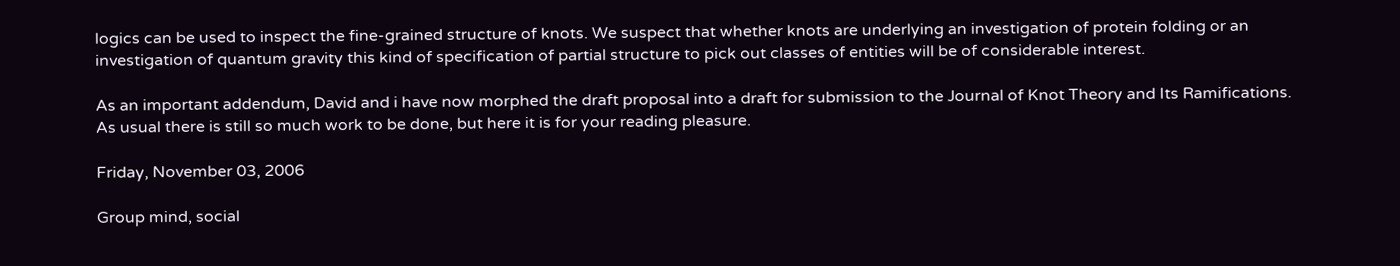logics can be used to inspect the fine-grained structure of knots. We suspect that whether knots are underlying an investigation of protein folding or an investigation of quantum gravity this kind of specification of partial structure to pick out classes of entities will be of considerable interest.

As an important addendum, David and i have now morphed the draft proposal into a draft for submission to the Journal of Knot Theory and Its Ramifications. As usual there is still so much work to be done, but here it is for your reading pleasure.

Friday, November 03, 2006

Group mind, social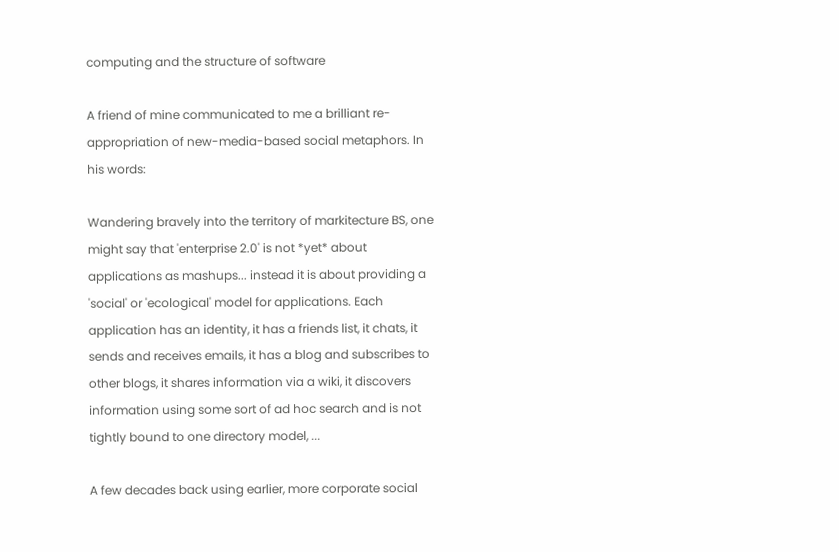computing and the structure of software

A friend of mine communicated to me a brilliant re-appropriation of new-media-based social metaphors. In his words:

Wandering bravely into the territory of markitecture BS, one might say that 'enterprise 2.0' is not *yet* about applications as mashups... instead it is about providing a 'social' or 'ecological' model for applications. Each application has an identity, it has a friends list, it chats, it sends and receives emails, it has a blog and subscribes to other blogs, it shares information via a wiki, it discovers information using some sort of ad hoc search and is not tightly bound to one directory model, ...

A few decades back using earlier, more corporate social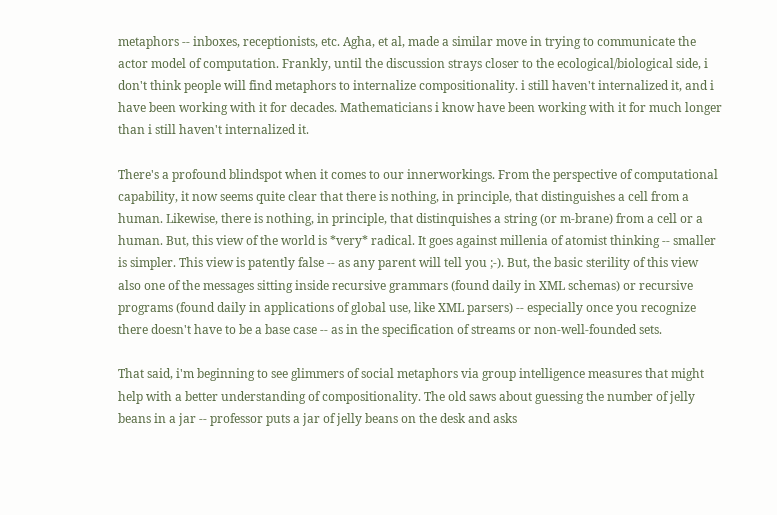metaphors -- inboxes, receptionists, etc. Agha, et al, made a similar move in trying to communicate the actor model of computation. Frankly, until the discussion strays closer to the ecological/biological side, i don't think people will find metaphors to internalize compositionality. i still haven't internalized it, and i have been working with it for decades. Mathematicians i know have been working with it for much longer than i still haven't internalized it.

There's a profound blindspot when it comes to our innerworkings. From the perspective of computational capability, it now seems quite clear that there is nothing, in principle, that distinguishes a cell from a human. Likewise, there is nothing, in principle, that distinquishes a string (or m-brane) from a cell or a human. But, this view of the world is *very* radical. It goes against millenia of atomist thinking -- smaller is simpler. This view is patently false -- as any parent will tell you ;-). But, the basic sterility of this view also one of the messages sitting inside recursive grammars (found daily in XML schemas) or recursive programs (found daily in applications of global use, like XML parsers) -- especially once you recognize there doesn't have to be a base case -- as in the specification of streams or non-well-founded sets.

That said, i'm beginning to see glimmers of social metaphors via group intelligence measures that might help with a better understanding of compositionality. The old saws about guessing the number of jelly beans in a jar -- professor puts a jar of jelly beans on the desk and asks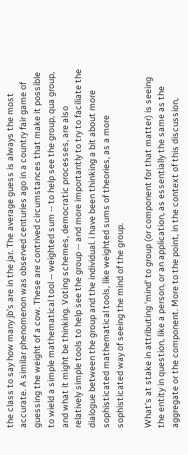the class to say how many jb's are in the jar. The average guess is always the most accurate. A similar phenomenon was observed centuries ago in a country fair game of guessing the weight of a cow. These are contrived circumstances that make it possible to wield a simple mathematical tool -- weighted sum -- to help see the group, qua group, and what it might be thinking. Voting schemes, democratic processes, are also relatively simple tools to help see the group -- and more importantly to try to faciliate the dialogue between the group and the individual. i have been thinking a bit about more sophisticated mathematical tools, like weighted sums of theories, as a more sophisticated way of seeing the mind of the group.

What's at stake in attributing 'mind' to group (or component for that matter) is seeing the entity in question, like a person, or an application, as essentially the same as the aggregate or the component. More to the point, in the context of this discussion,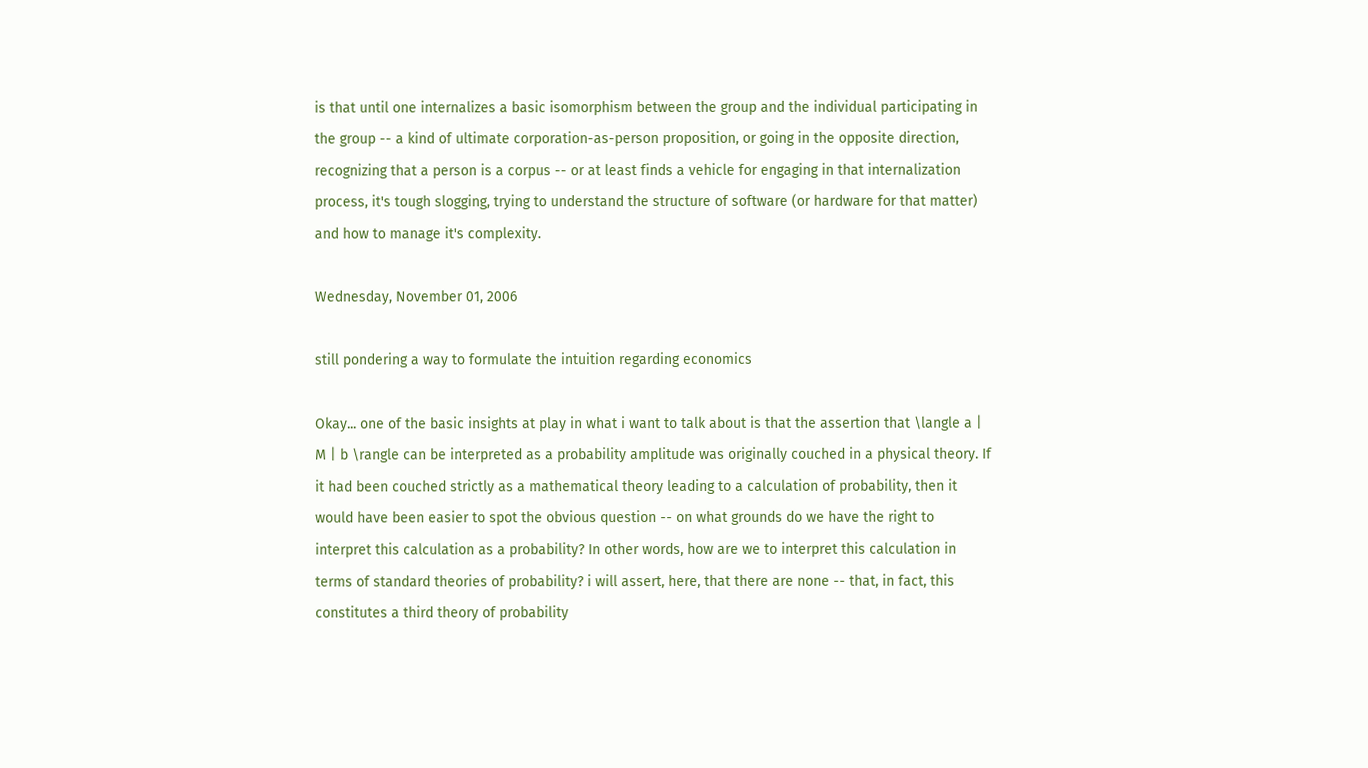is that until one internalizes a basic isomorphism between the group and the individual participating in the group -- a kind of ultimate corporation-as-person proposition, or going in the opposite direction, recognizing that a person is a corpus -- or at least finds a vehicle for engaging in that internalization process, it's tough slogging, trying to understand the structure of software (or hardware for that matter) and how to manage it's complexity.

Wednesday, November 01, 2006

still pondering a way to formulate the intuition regarding economics

Okay... one of the basic insights at play in what i want to talk about is that the assertion that \langle a | M | b \rangle can be interpreted as a probability amplitude was originally couched in a physical theory. If it had been couched strictly as a mathematical theory leading to a calculation of probability, then it would have been easier to spot the obvious question -- on what grounds do we have the right to interpret this calculation as a probability? In other words, how are we to interpret this calculation in terms of standard theories of probability? i will assert, here, that there are none -- that, in fact, this constitutes a third theory of probability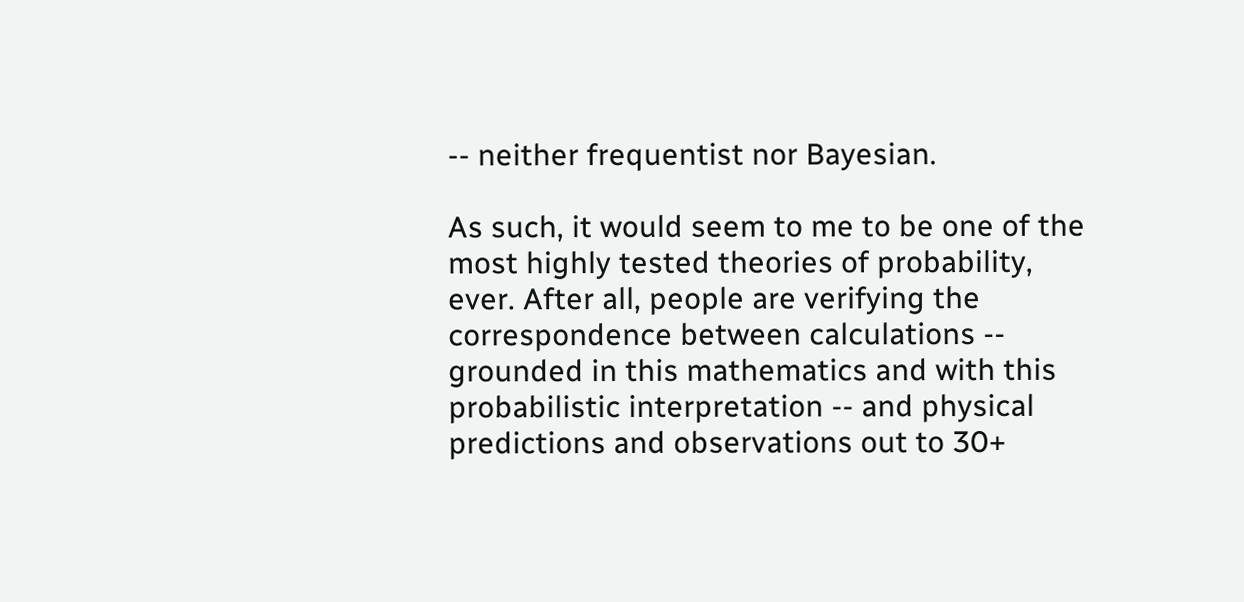-- neither frequentist nor Bayesian.

As such, it would seem to me to be one of the most highly tested theories of probability, ever. After all, people are verifying the correspondence between calculations -- grounded in this mathematics and with this probabilistic interpretation -- and physical predictions and observations out to 30+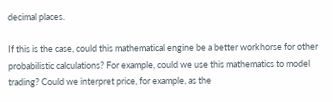decimal places.

If this is the case, could this mathematical engine be a better workhorse for other probabilistic calculations? For example, could we use this mathematics to model trading? Could we interpret price, for example, as the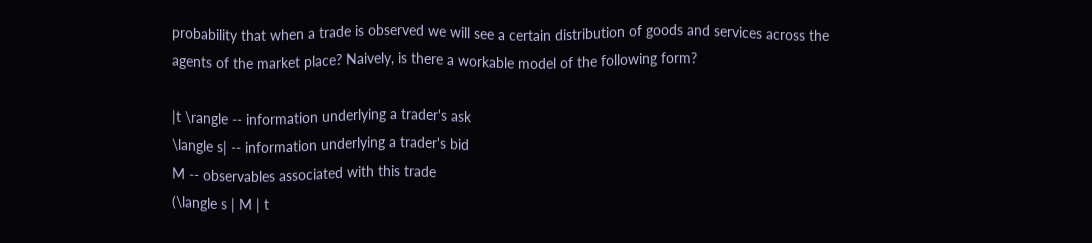probability that when a trade is observed we will see a certain distribution of goods and services across the agents of the market place? Naively, is there a workable model of the following form?

|t \rangle -- information underlying a trader's ask
\langle s| -- information underlying a trader's bid
M -- observables associated with this trade
(\langle s | M | t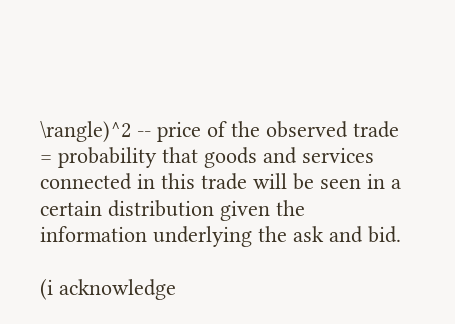\rangle)^2 -- price of the observed trade = probability that goods and services connected in this trade will be seen in a certain distribution given the information underlying the ask and bid.

(i acknowledge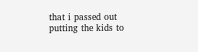that i passed out putting the kids to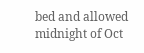bed and allowed midnight of Oct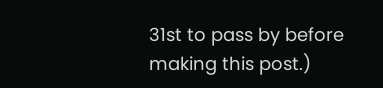31st to pass by before making this post.)